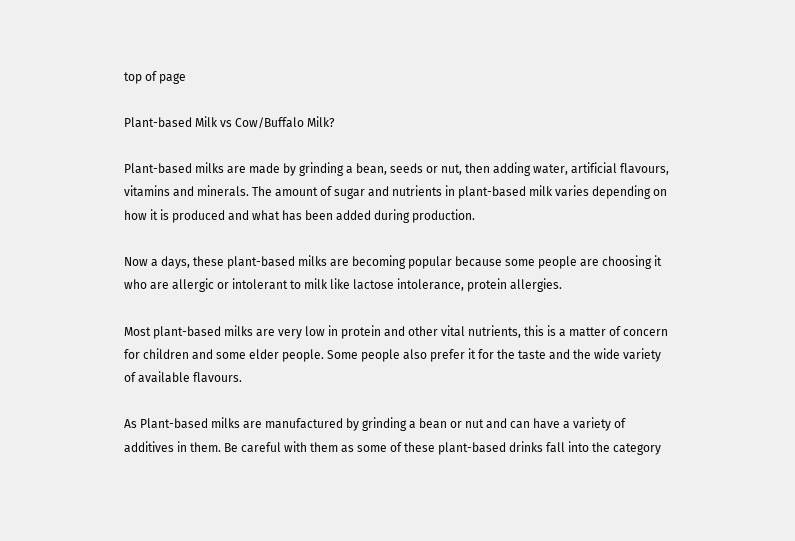top of page

Plant-based Milk vs Cow/Buffalo Milk?

Plant-based milks are made by grinding a bean, seeds or nut, then adding water, artificial flavours, vitamins and minerals. The amount of sugar and nutrients in plant-based milk varies depending on how it is produced and what has been added during production.

Now a days, these plant-based milks are becoming popular because some people are choosing it who are allergic or intolerant to milk like lactose intolerance, protein allergies.

Most plant-based milks are very low in protein and other vital nutrients, this is a matter of concern for children and some elder people. Some people also prefer it for the taste and the wide variety of available flavours.

As Plant-based milks are manufactured by grinding a bean or nut and can have a variety of additives in them. Be careful with them as some of these plant-based drinks fall into the category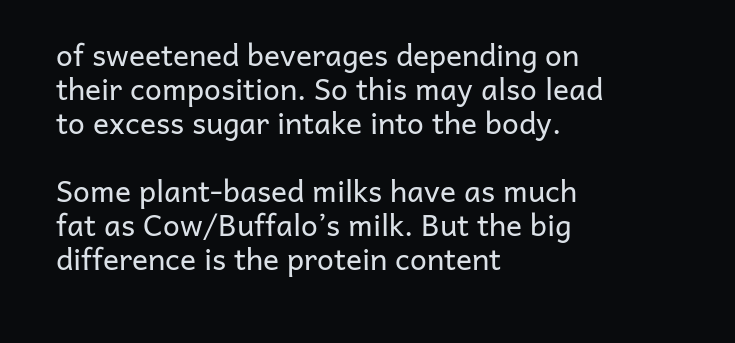of sweetened beverages depending on their composition. So this may also lead to excess sugar intake into the body.

Some plant-based milks have as much fat as Cow/Buffalo’s milk. But the big difference is the protein content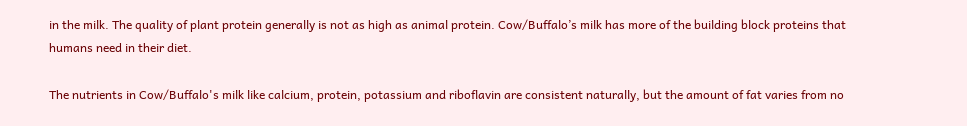in the milk. The quality of plant protein generally is not as high as animal protein. Cow/Buffalo’s milk has more of the building block proteins that humans need in their diet.

The nutrients in Cow/Buffalo's milk like calcium, protein, potassium and riboflavin are consistent naturally, but the amount of fat varies from no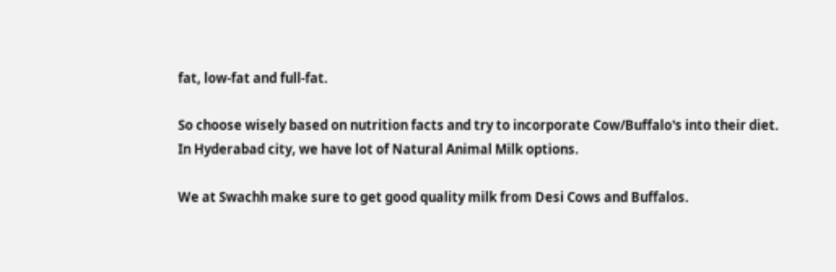fat, low-fat and full-fat.

So choose wisely based on nutrition facts and try to incorporate Cow/Buffalo's into their diet. In Hyderabad city, we have lot of Natural Animal Milk options.

We at Swachh make sure to get good quality milk from Desi Cows and Buffalos.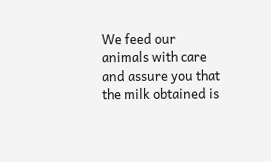We feed our animals with care and assure you that the milk obtained is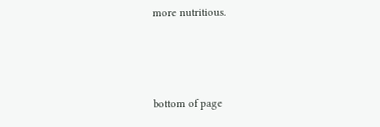more nutritious.



bottom of page